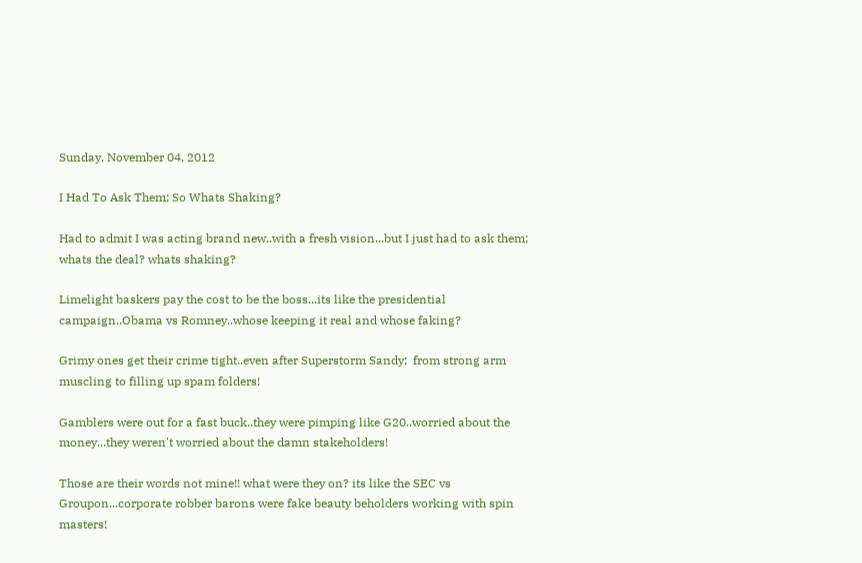Sunday, November 04, 2012

I Had To Ask Them; So Whats Shaking?

Had to admit I was acting brand new..with a fresh vision...but I just had to ask them; whats the deal? whats shaking?

Limelight baskers pay the cost to be the boss...its like the presidential campaign..Obama vs Romney..whose keeping it real and whose faking?

Grimy ones get their crime tight..even after Superstorm Sandy;  from strong arm muscling to filling up spam folders!

Gamblers were out for a fast buck..they were pimping like G20..worried about the money...they weren't worried about the damn stakeholders!

Those are their words not mine!! what were they on? its like the SEC vs Groupon...corporate robber barons were fake beauty beholders working with spin masters!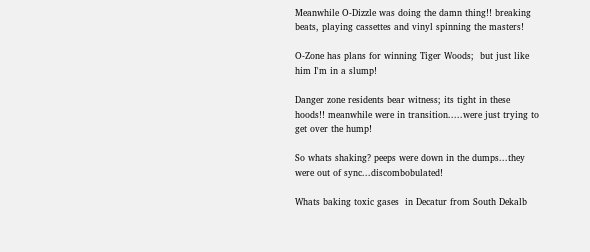Meanwhile O-Dizzle was doing the damn thing!! breaking beats, playing cassettes and vinyl spinning the masters!

O-Zone has plans for winning Tiger Woods;  but just like him I'm in a slump!

Danger zone residents bear witness; its tight in these hoods!! meanwhile were in transition.....were just trying to get over the hump!

So whats shaking? peeps were down in the dumps...they were out of sync...discombobulated!

Whats baking toxic gases  in Decatur from South Dekalb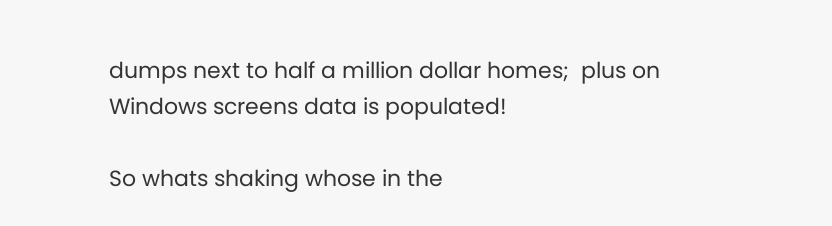dumps next to half a million dollar homes;  plus on Windows screens data is populated!

So whats shaking whose in the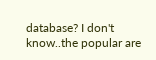database? I don't know..the popular are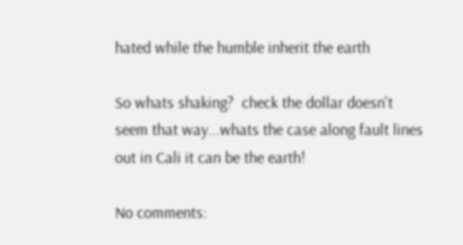hated while the humble inherit the earth

So whats shaking?  check the dollar doesn't seem that way...whats the case along fault lines out in Cali it can be the earth!

No comments: